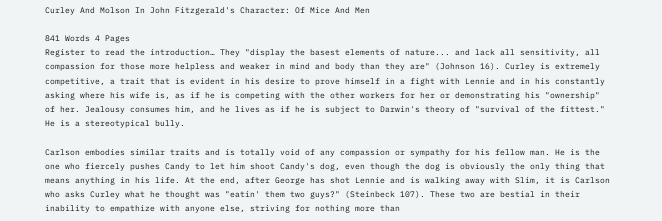Curley And Molson In John Fitzgerald's Character: Of Mice And Men

841 Words 4 Pages
Register to read the introduction… They "display the basest elements of nature... and lack all sensitivity, all compassion for those more helpless and weaker in mind and body than they are" (Johnson 16). Curley is extremely competitive, a trait that is evident in his desire to prove himself in a fight with Lennie and in his constantly asking where his wife is, as if he is competing with the other workers for her or demonstrating his "ownership" of her. Jealousy consumes him, and he lives as if he is subject to Darwin's theory of "survival of the fittest." He is a stereotypical bully.

Carlson embodies similar traits and is totally void of any compassion or sympathy for his fellow man. He is the one who fiercely pushes Candy to let him shoot Candy's dog, even though the dog is obviously the only thing that means anything in his life. At the end, after George has shot Lennie and is walking away with Slim, it is Carlson who asks Curley what he thought was "eatin' them two guys?" (Steinbeck 107). These two are bestial in their inability to empathize with anyone else, striving for nothing more than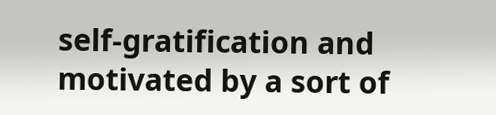self-gratification and motivated by a sort of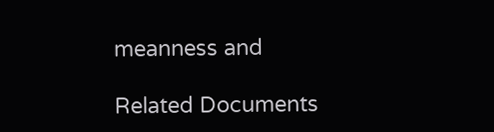meanness and

Related Documents